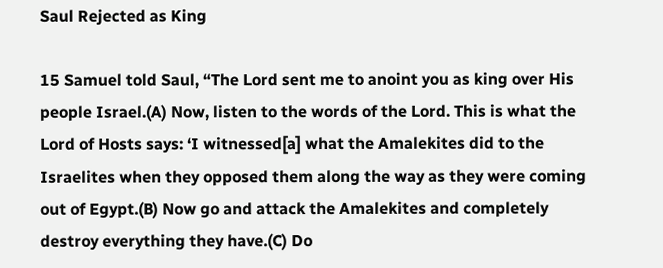Saul Rejected as King

15 Samuel told Saul, “The Lord sent me to anoint you as king over His people Israel.(A) Now, listen to the words of the Lord. This is what the Lord of Hosts says: ‘I witnessed[a] what the Amalekites did to the Israelites when they opposed them along the way as they were coming out of Egypt.(B) Now go and attack the Amalekites and completely destroy everything they have.(C) Do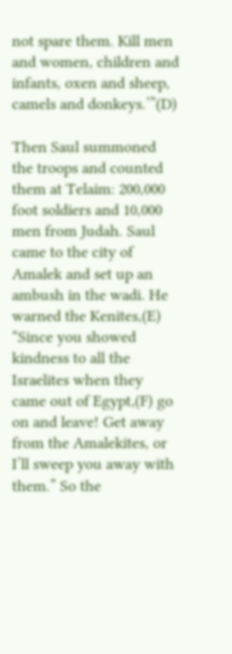not spare them. Kill men and women, children and infants, oxen and sheep, camels and donkeys.’”(D)

Then Saul summoned the troops and counted them at Telaim: 200,000 foot soldiers and 10,000 men from Judah. Saul came to the city of Amalek and set up an ambush in the wadi. He warned the Kenites,(E) “Since you showed kindness to all the Israelites when they came out of Egypt,(F) go on and leave! Get away from the Amalekites, or I’ll sweep you away with them.” So the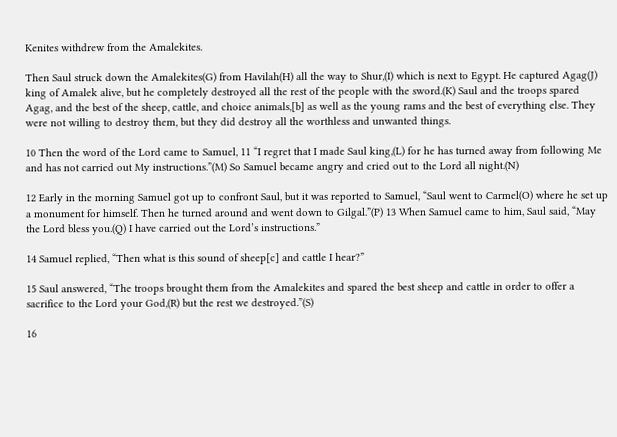Kenites withdrew from the Amalekites.

Then Saul struck down the Amalekites(G) from Havilah(H) all the way to Shur,(I) which is next to Egypt. He captured Agag(J) king of Amalek alive, but he completely destroyed all the rest of the people with the sword.(K) Saul and the troops spared Agag, and the best of the sheep, cattle, and choice animals,[b] as well as the young rams and the best of everything else. They were not willing to destroy them, but they did destroy all the worthless and unwanted things.

10 Then the word of the Lord came to Samuel, 11 “I regret that I made Saul king,(L) for he has turned away from following Me and has not carried out My instructions.”(M) So Samuel became angry and cried out to the Lord all night.(N)

12 Early in the morning Samuel got up to confront Saul, but it was reported to Samuel, “Saul went to Carmel(O) where he set up a monument for himself. Then he turned around and went down to Gilgal.”(P) 13 When Samuel came to him, Saul said, “May the Lord bless you.(Q) I have carried out the Lord’s instructions.”

14 Samuel replied, “Then what is this sound of sheep[c] and cattle I hear?”

15 Saul answered, “The troops brought them from the Amalekites and spared the best sheep and cattle in order to offer a sacrifice to the Lord your God,(R) but the rest we destroyed.”(S)

16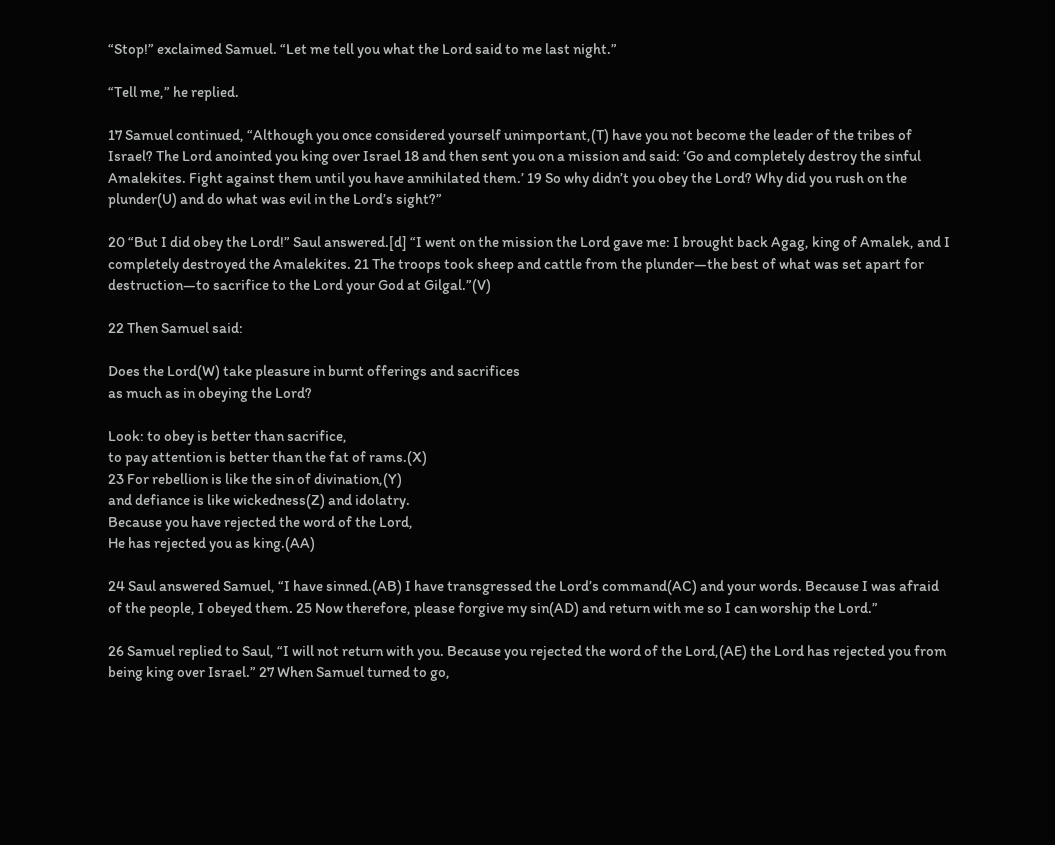“Stop!” exclaimed Samuel. “Let me tell you what the Lord said to me last night.”

“Tell me,” he replied.

17 Samuel continued, “Although you once considered yourself unimportant,(T) have you not become the leader of the tribes of Israel? The Lord anointed you king over Israel 18 and then sent you on a mission and said: ‘Go and completely destroy the sinful Amalekites. Fight against them until you have annihilated them.’ 19 So why didn’t you obey the Lord? Why did you rush on the plunder(U) and do what was evil in the Lord’s sight?”

20 “But I did obey the Lord!” Saul answered.[d] “I went on the mission the Lord gave me: I brought back Agag, king of Amalek, and I completely destroyed the Amalekites. 21 The troops took sheep and cattle from the plunder—the best of what was set apart for destruction—to sacrifice to the Lord your God at Gilgal.”(V)

22 Then Samuel said:

Does the Lord(W) take pleasure in burnt offerings and sacrifices
as much as in obeying the Lord?

Look: to obey is better than sacrifice,
to pay attention is better than the fat of rams.(X)
23 For rebellion is like the sin of divination,(Y)
and defiance is like wickedness(Z) and idolatry.
Because you have rejected the word of the Lord,
He has rejected you as king.(AA)

24 Saul answered Samuel, “I have sinned.(AB) I have transgressed the Lord’s command(AC) and your words. Because I was afraid of the people, I obeyed them. 25 Now therefore, please forgive my sin(AD) and return with me so I can worship the Lord.”

26 Samuel replied to Saul, “I will not return with you. Because you rejected the word of the Lord,(AE) the Lord has rejected you from being king over Israel.” 27 When Samuel turned to go,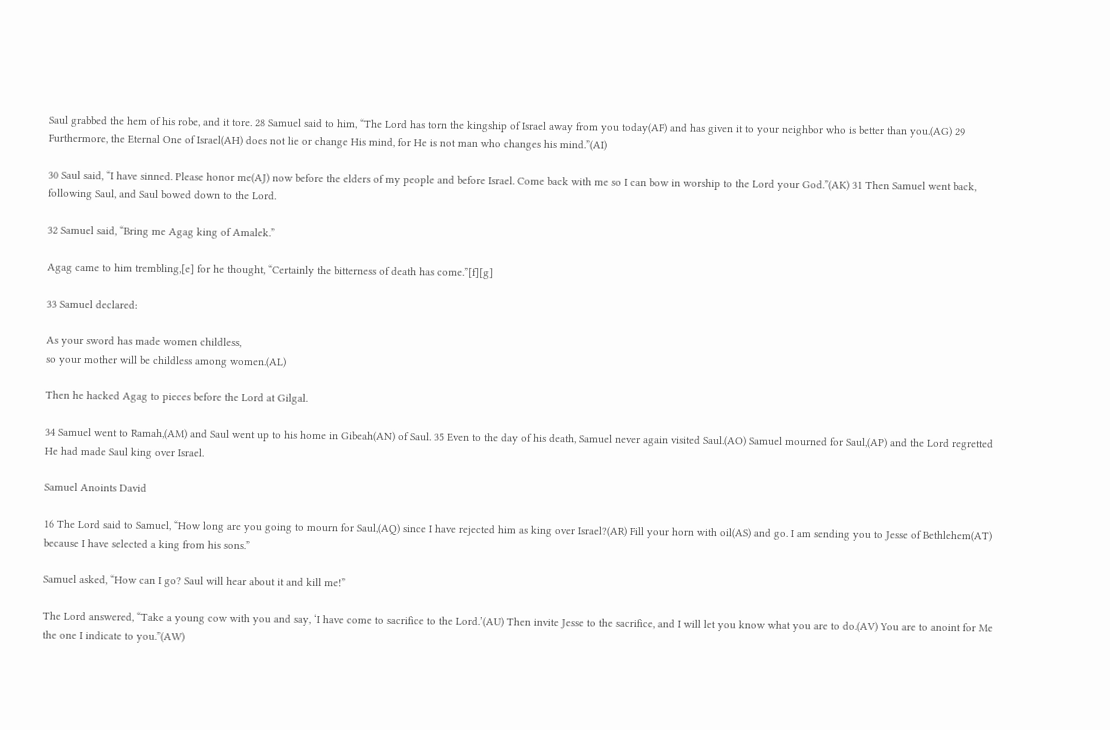Saul grabbed the hem of his robe, and it tore. 28 Samuel said to him, “The Lord has torn the kingship of Israel away from you today(AF) and has given it to your neighbor who is better than you.(AG) 29 Furthermore, the Eternal One of Israel(AH) does not lie or change His mind, for He is not man who changes his mind.”(AI)

30 Saul said, “I have sinned. Please honor me(AJ) now before the elders of my people and before Israel. Come back with me so I can bow in worship to the Lord your God.”(AK) 31 Then Samuel went back, following Saul, and Saul bowed down to the Lord.

32 Samuel said, “Bring me Agag king of Amalek.”

Agag came to him trembling,[e] for he thought, “Certainly the bitterness of death has come.”[f][g]

33 Samuel declared:

As your sword has made women childless,
so your mother will be childless among women.(AL)

Then he hacked Agag to pieces before the Lord at Gilgal.

34 Samuel went to Ramah,(AM) and Saul went up to his home in Gibeah(AN) of Saul. 35 Even to the day of his death, Samuel never again visited Saul.(AO) Samuel mourned for Saul,(AP) and the Lord regretted He had made Saul king over Israel.

Samuel Anoints David

16 The Lord said to Samuel, “How long are you going to mourn for Saul,(AQ) since I have rejected him as king over Israel?(AR) Fill your horn with oil(AS) and go. I am sending you to Jesse of Bethlehem(AT) because I have selected a king from his sons.”

Samuel asked, “How can I go? Saul will hear about it and kill me!”

The Lord answered, “Take a young cow with you and say, ‘I have come to sacrifice to the Lord.’(AU) Then invite Jesse to the sacrifice, and I will let you know what you are to do.(AV) You are to anoint for Me the one I indicate to you.”(AW)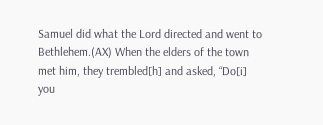Samuel did what the Lord directed and went to Bethlehem.(AX) When the elders of the town met him, they trembled[h] and asked, “Do[i] you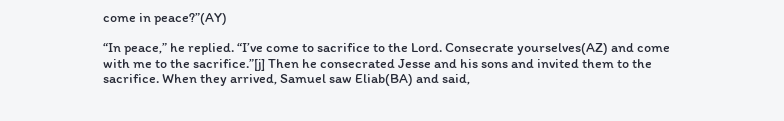come in peace?”(AY)

“In peace,” he replied. “I’ve come to sacrifice to the Lord. Consecrate yourselves(AZ) and come with me to the sacrifice.”[j] Then he consecrated Jesse and his sons and invited them to the sacrifice. When they arrived, Samuel saw Eliab(BA) and said,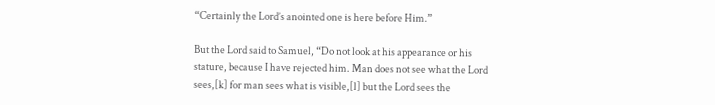“Certainly the Lord’s anointed one is here before Him.”

But the Lord said to Samuel, “Do not look at his appearance or his stature, because I have rejected him. Man does not see what the Lord sees,[k] for man sees what is visible,[l] but the Lord sees the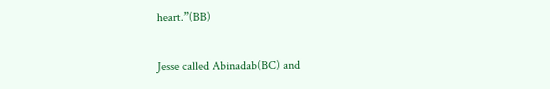heart.”(BB)

Jesse called Abinadab(BC) and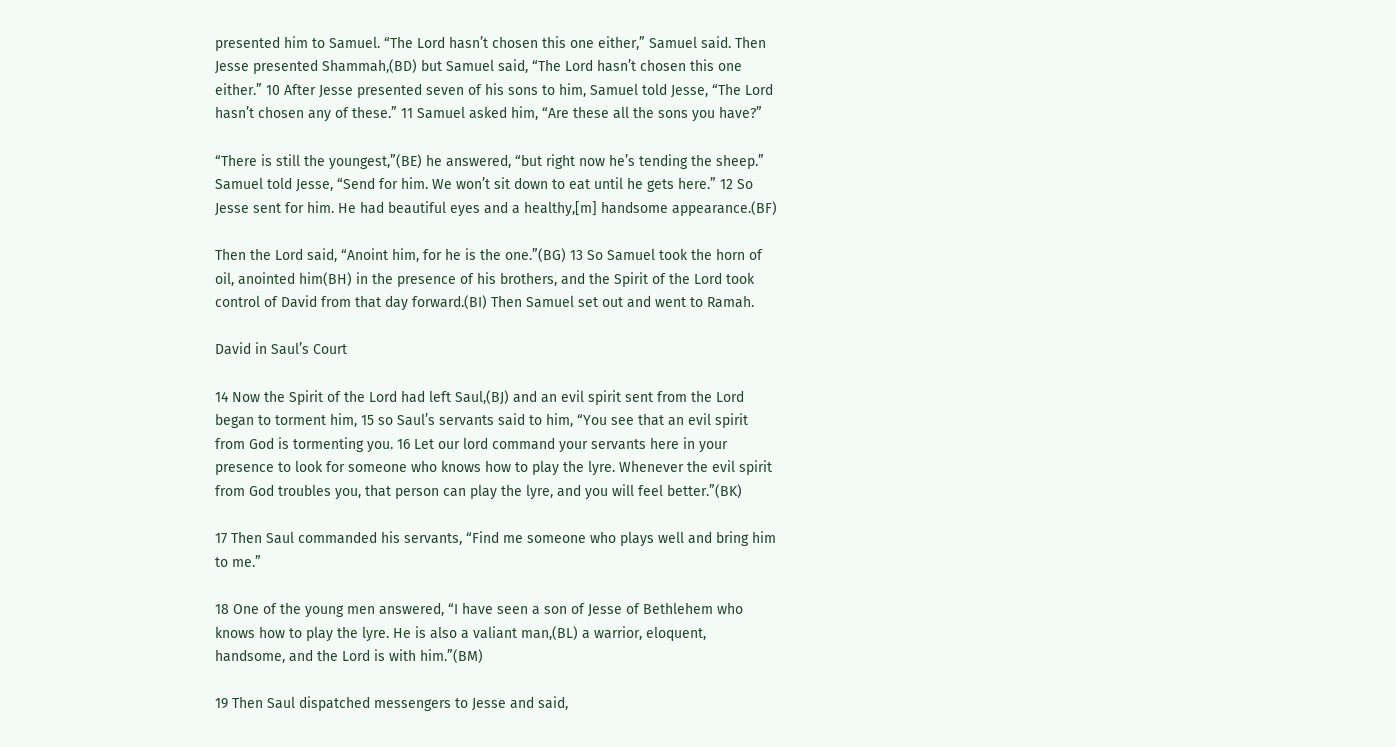presented him to Samuel. “The Lord hasn’t chosen this one either,” Samuel said. Then Jesse presented Shammah,(BD) but Samuel said, “The Lord hasn’t chosen this one either.” 10 After Jesse presented seven of his sons to him, Samuel told Jesse, “The Lord hasn’t chosen any of these.” 11 Samuel asked him, “Are these all the sons you have?”

“There is still the youngest,”(BE) he answered, “but right now he’s tending the sheep.” Samuel told Jesse, “Send for him. We won’t sit down to eat until he gets here.” 12 So Jesse sent for him. He had beautiful eyes and a healthy,[m] handsome appearance.(BF)

Then the Lord said, “Anoint him, for he is the one.”(BG) 13 So Samuel took the horn of oil, anointed him(BH) in the presence of his brothers, and the Spirit of the Lord took control of David from that day forward.(BI) Then Samuel set out and went to Ramah.

David in Saul’s Court

14 Now the Spirit of the Lord had left Saul,(BJ) and an evil spirit sent from the Lord began to torment him, 15 so Saul’s servants said to him, “You see that an evil spirit from God is tormenting you. 16 Let our lord command your servants here in your presence to look for someone who knows how to play the lyre. Whenever the evil spirit from God troubles you, that person can play the lyre, and you will feel better.”(BK)

17 Then Saul commanded his servants, “Find me someone who plays well and bring him to me.”

18 One of the young men answered, “I have seen a son of Jesse of Bethlehem who knows how to play the lyre. He is also a valiant man,(BL) a warrior, eloquent, handsome, and the Lord is with him.”(BM)

19 Then Saul dispatched messengers to Jesse and said,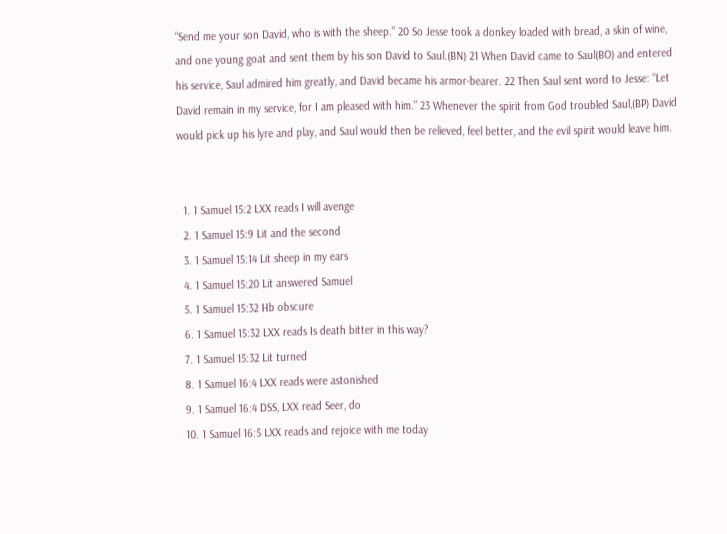“Send me your son David, who is with the sheep.” 20 So Jesse took a donkey loaded with bread, a skin of wine, and one young goat and sent them by his son David to Saul.(BN) 21 When David came to Saul(BO) and entered his service, Saul admired him greatly, and David became his armor-bearer. 22 Then Saul sent word to Jesse: “Let David remain in my service, for I am pleased with him.” 23 Whenever the spirit from God troubled Saul,(BP) David would pick up his lyre and play, and Saul would then be relieved, feel better, and the evil spirit would leave him.


  1. 1 Samuel 15:2 LXX reads I will avenge
  2. 1 Samuel 15:9 Lit and the second
  3. 1 Samuel 15:14 Lit sheep in my ears
  4. 1 Samuel 15:20 Lit answered Samuel
  5. 1 Samuel 15:32 Hb obscure
  6. 1 Samuel 15:32 LXX reads Is death bitter in this way?
  7. 1 Samuel 15:32 Lit turned
  8. 1 Samuel 16:4 LXX reads were astonished
  9. 1 Samuel 16:4 DSS, LXX read Seer, do
  10. 1 Samuel 16:5 LXX reads and rejoice with me today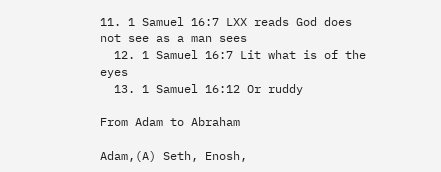11. 1 Samuel 16:7 LXX reads God does not see as a man sees
  12. 1 Samuel 16:7 Lit what is of the eyes
  13. 1 Samuel 16:12 Or ruddy

From Adam to Abraham

Adam,(A) Seth, Enosh,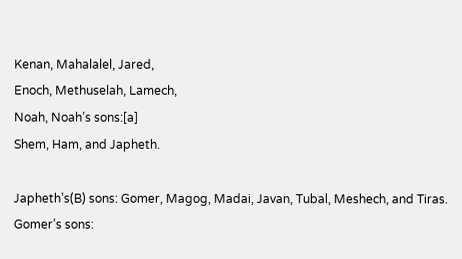Kenan, Mahalalel, Jared,
Enoch, Methuselah, Lamech,
Noah, Noah’s sons:[a]
Shem, Ham, and Japheth.

Japheth’s(B) sons: Gomer, Magog, Madai, Javan, Tubal, Meshech, and Tiras.
Gomer’s sons: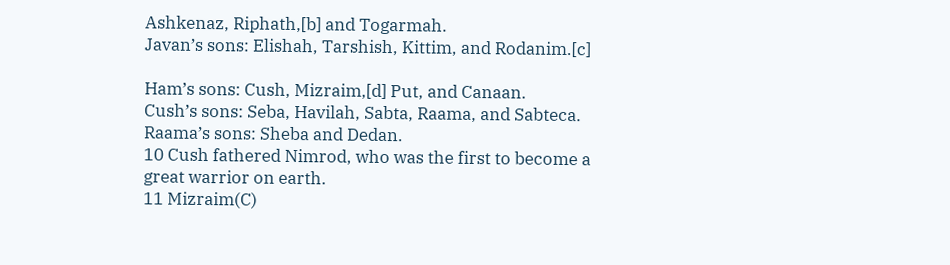Ashkenaz, Riphath,[b] and Togarmah.
Javan’s sons: Elishah, Tarshish, Kittim, and Rodanim.[c]

Ham’s sons: Cush, Mizraim,[d] Put, and Canaan.
Cush’s sons: Seba, Havilah, Sabta, Raama, and Sabteca.
Raama’s sons: Sheba and Dedan.
10 Cush fathered Nimrod, who was the first to become a great warrior on earth.
11 Mizraim(C)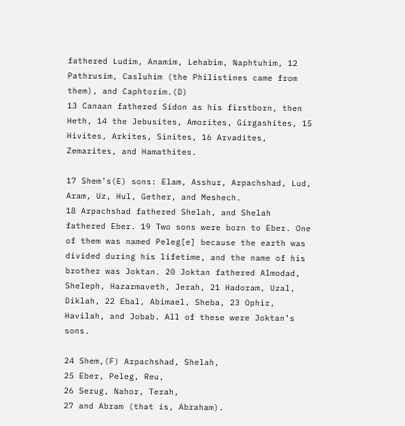fathered Ludim, Anamim, Lehabim, Naphtuhim, 12 Pathrusim, Casluhim (the Philistines came from them), and Caphtorim.(D)
13 Canaan fathered Sidon as his firstborn, then Heth, 14 the Jebusites, Amorites, Girgashites, 15 Hivites, Arkites, Sinites, 16 Arvadites, Zemarites, and Hamathites.

17 Shem’s(E) sons: Elam, Asshur, Arpachshad, Lud, Aram, Uz, Hul, Gether, and Meshech.
18 Arpachshad fathered Shelah, and Shelah fathered Eber. 19 Two sons were born to Eber. One of them was named Peleg[e] because the earth was divided during his lifetime, and the name of his brother was Joktan. 20 Joktan fathered Almodad, Sheleph, Hazarmaveth, Jerah, 21 Hadoram, Uzal, Diklah, 22 Ebal, Abimael, Sheba, 23 Ophir, Havilah, and Jobab. All of these were Joktan’s sons.

24 Shem,(F) Arpachshad, Shelah,
25 Eber, Peleg, Reu,
26 Serug, Nahor, Terah,
27 and Abram (that is, Abraham).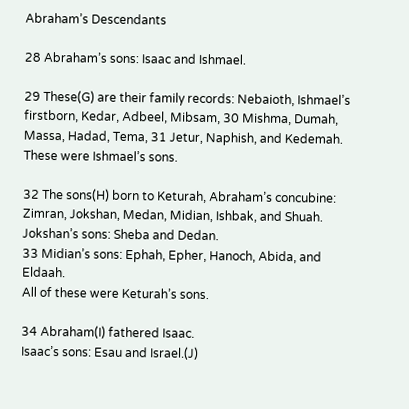Abraham’s Descendants

28 Abraham’s sons: Isaac and Ishmael.

29 These(G) are their family records: Nebaioth, Ishmael’s firstborn, Kedar, Adbeel, Mibsam, 30 Mishma, Dumah, Massa, Hadad, Tema, 31 Jetur, Naphish, and Kedemah.
These were Ishmael’s sons.

32 The sons(H) born to Keturah, Abraham’s concubine: Zimran, Jokshan, Medan, Midian, Ishbak, and Shuah.
Jokshan’s sons: Sheba and Dedan.
33 Midian’s sons: Ephah, Epher, Hanoch, Abida, and Eldaah.
All of these were Keturah’s sons.

34 Abraham(I) fathered Isaac.
Isaac’s sons: Esau and Israel.(J)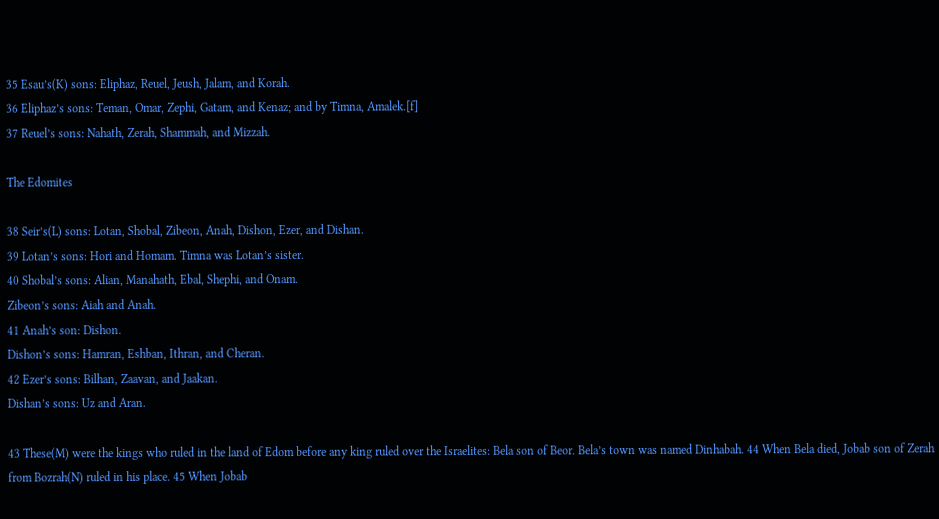35 Esau’s(K) sons: Eliphaz, Reuel, Jeush, Jalam, and Korah.
36 Eliphaz’s sons: Teman, Omar, Zephi, Gatam, and Kenaz; and by Timna, Amalek.[f]
37 Reuel’s sons: Nahath, Zerah, Shammah, and Mizzah.

The Edomites

38 Seir’s(L) sons: Lotan, Shobal, Zibeon, Anah, Dishon, Ezer, and Dishan.
39 Lotan’s sons: Hori and Homam. Timna was Lotan’s sister.
40 Shobal’s sons: Alian, Manahath, Ebal, Shephi, and Onam.
Zibeon’s sons: Aiah and Anah.
41 Anah’s son: Dishon.
Dishon’s sons: Hamran, Eshban, Ithran, and Cheran.
42 Ezer’s sons: Bilhan, Zaavan, and Jaakan.
Dishan’s sons: Uz and Aran.

43 These(M) were the kings who ruled in the land of Edom before any king ruled over the Israelites: Bela son of Beor. Bela’s town was named Dinhabah. 44 When Bela died, Jobab son of Zerah from Bozrah(N) ruled in his place. 45 When Jobab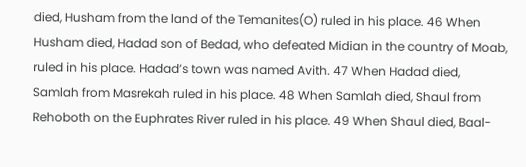died, Husham from the land of the Temanites(O) ruled in his place. 46 When Husham died, Hadad son of Bedad, who defeated Midian in the country of Moab, ruled in his place. Hadad’s town was named Avith. 47 When Hadad died, Samlah from Masrekah ruled in his place. 48 When Samlah died, Shaul from Rehoboth on the Euphrates River ruled in his place. 49 When Shaul died, Baal-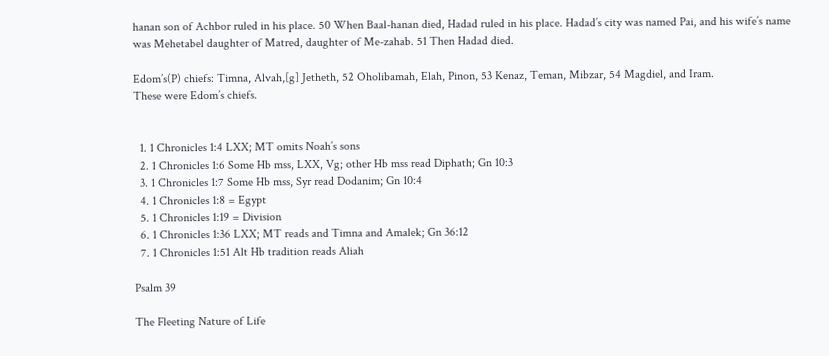hanan son of Achbor ruled in his place. 50 When Baal-hanan died, Hadad ruled in his place. Hadad’s city was named Pai, and his wife’s name was Mehetabel daughter of Matred, daughter of Me-zahab. 51 Then Hadad died.

Edom’s(P) chiefs: Timna, Alvah,[g] Jetheth, 52 Oholibamah, Elah, Pinon, 53 Kenaz, Teman, Mibzar, 54 Magdiel, and Iram.
These were Edom’s chiefs.


  1. 1 Chronicles 1:4 LXX; MT omits Noah’s sons
  2. 1 Chronicles 1:6 Some Hb mss, LXX, Vg; other Hb mss read Diphath; Gn 10:3
  3. 1 Chronicles 1:7 Some Hb mss, Syr read Dodanim; Gn 10:4
  4. 1 Chronicles 1:8 = Egypt
  5. 1 Chronicles 1:19 = Division
  6. 1 Chronicles 1:36 LXX; MT reads and Timna and Amalek; Gn 36:12
  7. 1 Chronicles 1:51 Alt Hb tradition reads Aliah

Psalm 39

The Fleeting Nature of Life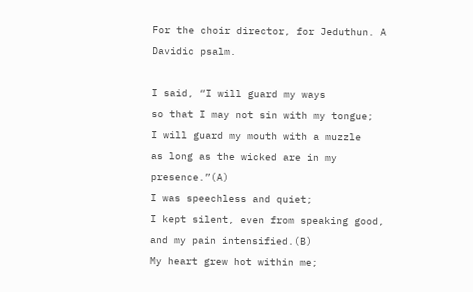For the choir director, for Jeduthun. A Davidic psalm.

I said, “I will guard my ways
so that I may not sin with my tongue;
I will guard my mouth with a muzzle
as long as the wicked are in my presence.”(A)
I was speechless and quiet;
I kept silent, even from speaking good,
and my pain intensified.(B)
My heart grew hot within me;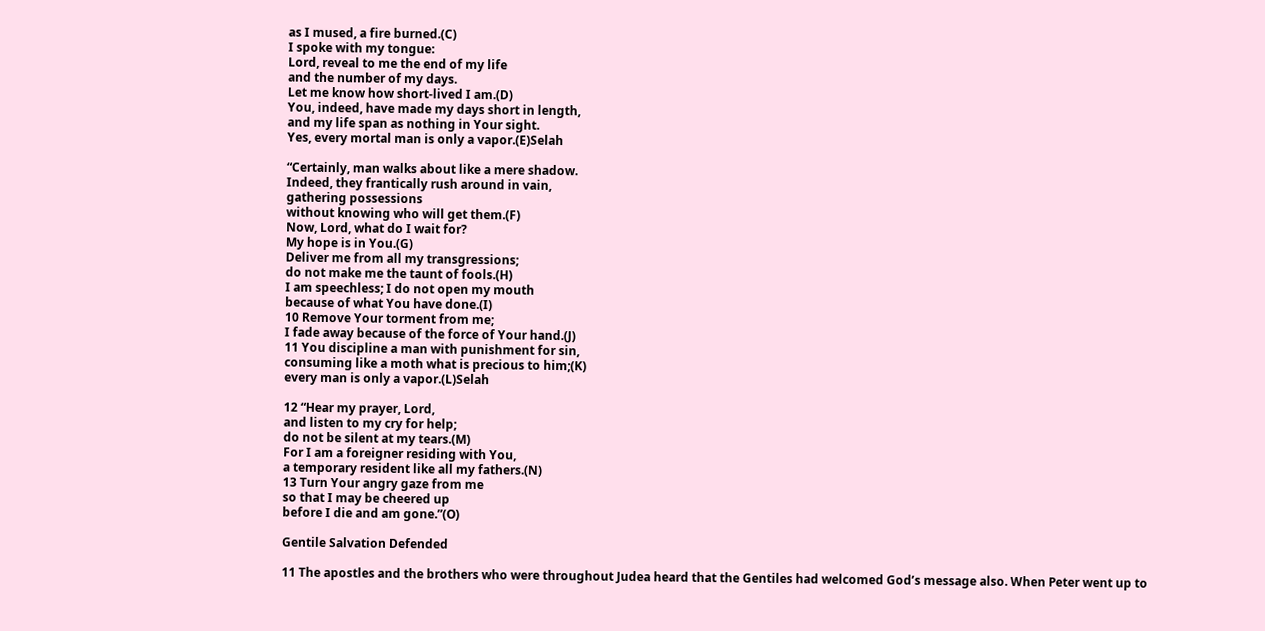as I mused, a fire burned.(C)
I spoke with my tongue:
Lord, reveal to me the end of my life
and the number of my days.
Let me know how short-lived I am.(D)
You, indeed, have made my days short in length,
and my life span as nothing in Your sight.
Yes, every mortal man is only a vapor.(E)Selah

“Certainly, man walks about like a mere shadow.
Indeed, they frantically rush around in vain,
gathering possessions
without knowing who will get them.(F)
Now, Lord, what do I wait for?
My hope is in You.(G)
Deliver me from all my transgressions;
do not make me the taunt of fools.(H)
I am speechless; I do not open my mouth
because of what You have done.(I)
10 Remove Your torment from me;
I fade away because of the force of Your hand.(J)
11 You discipline a man with punishment for sin,
consuming like a moth what is precious to him;(K)
every man is only a vapor.(L)Selah

12 “Hear my prayer, Lord,
and listen to my cry for help;
do not be silent at my tears.(M)
For I am a foreigner residing with You,
a temporary resident like all my fathers.(N)
13 Turn Your angry gaze from me
so that I may be cheered up
before I die and am gone.”(O)

Gentile Salvation Defended

11 The apostles and the brothers who were throughout Judea heard that the Gentiles had welcomed God’s message also. When Peter went up to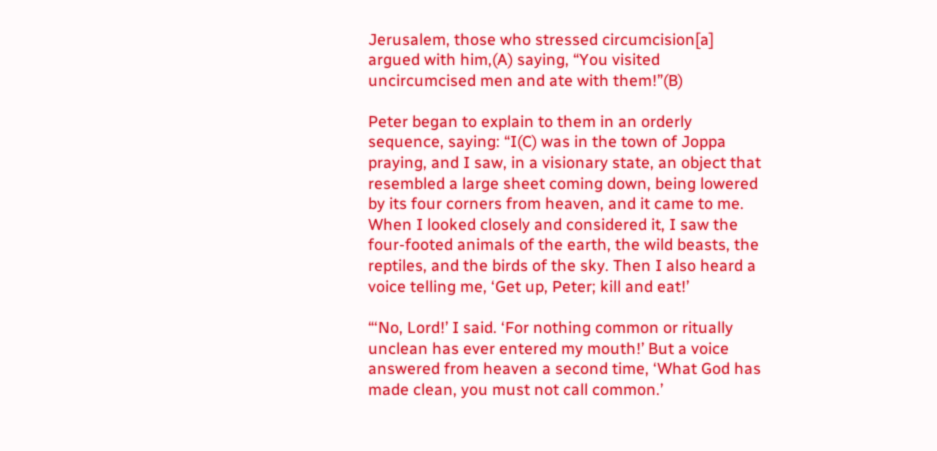Jerusalem, those who stressed circumcision[a] argued with him,(A) saying, “You visited uncircumcised men and ate with them!”(B)

Peter began to explain to them in an orderly sequence, saying: “I(C) was in the town of Joppa praying, and I saw, in a visionary state, an object that resembled a large sheet coming down, being lowered by its four corners from heaven, and it came to me. When I looked closely and considered it, I saw the four-footed animals of the earth, the wild beasts, the reptiles, and the birds of the sky. Then I also heard a voice telling me, ‘Get up, Peter; kill and eat!’

“‘No, Lord!’ I said. ‘For nothing common or ritually unclean has ever entered my mouth!’ But a voice answered from heaven a second time, ‘What God has made clean, you must not call common.’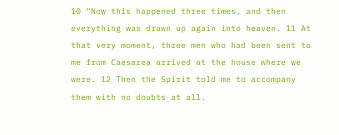10 “Now this happened three times, and then everything was drawn up again into heaven. 11 At that very moment, three men who had been sent to me from Caesarea arrived at the house where we were. 12 Then the Spirit told me to accompany them with no doubts at all.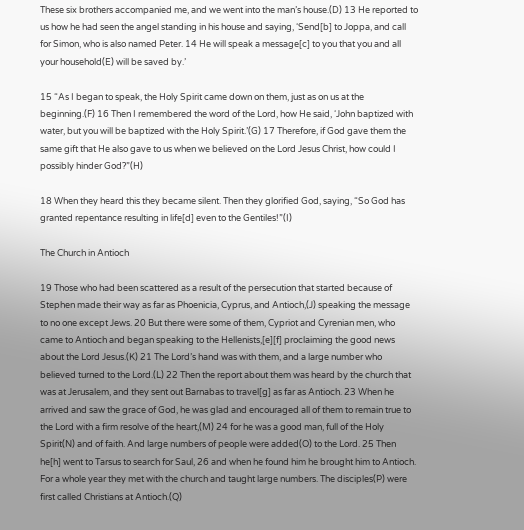These six brothers accompanied me, and we went into the man’s house.(D) 13 He reported to us how he had seen the angel standing in his house and saying, ‘Send[b] to Joppa, and call for Simon, who is also named Peter. 14 He will speak a message[c] to you that you and all your household(E) will be saved by.’

15 “As I began to speak, the Holy Spirit came down on them, just as on us at the beginning.(F) 16 Then I remembered the word of the Lord, how He said, ‘John baptized with water, but you will be baptized with the Holy Spirit.’(G) 17 Therefore, if God gave them the same gift that He also gave to us when we believed on the Lord Jesus Christ, how could I possibly hinder God?”(H)

18 When they heard this they became silent. Then they glorified God, saying, “So God has granted repentance resulting in life[d] even to the Gentiles!”(I)

The Church in Antioch

19 Those who had been scattered as a result of the persecution that started because of Stephen made their way as far as Phoenicia, Cyprus, and Antioch,(J) speaking the message to no one except Jews. 20 But there were some of them, Cypriot and Cyrenian men, who came to Antioch and began speaking to the Hellenists,[e][f] proclaiming the good news about the Lord Jesus.(K) 21 The Lord’s hand was with them, and a large number who believed turned to the Lord.(L) 22 Then the report about them was heard by the church that was at Jerusalem, and they sent out Barnabas to travel[g] as far as Antioch. 23 When he arrived and saw the grace of God, he was glad and encouraged all of them to remain true to the Lord with a firm resolve of the heart,(M) 24 for he was a good man, full of the Holy Spirit(N) and of faith. And large numbers of people were added(O) to the Lord. 25 Then he[h] went to Tarsus to search for Saul, 26 and when he found him he brought him to Antioch. For a whole year they met with the church and taught large numbers. The disciples(P) were first called Christians at Antioch.(Q)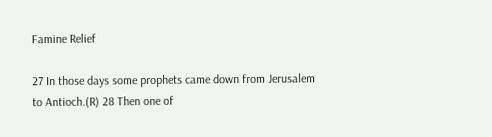Famine Relief

27 In those days some prophets came down from Jerusalem to Antioch.(R) 28 Then one of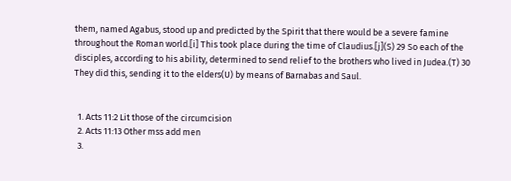them, named Agabus, stood up and predicted by the Spirit that there would be a severe famine throughout the Roman world.[i] This took place during the time of Claudius.[j](S) 29 So each of the disciples, according to his ability, determined to send relief to the brothers who lived in Judea.(T) 30 They did this, sending it to the elders(U) by means of Barnabas and Saul.


  1. Acts 11:2 Lit those of the circumcision
  2. Acts 11:13 Other mss add men
  3.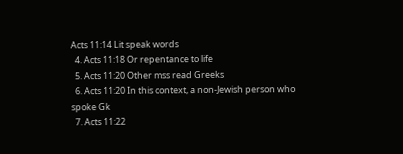Acts 11:14 Lit speak words
  4. Acts 11:18 Or repentance to life
  5. Acts 11:20 Other mss read Greeks
  6. Acts 11:20 In this context, a non-Jewish person who spoke Gk
  7. Acts 11:22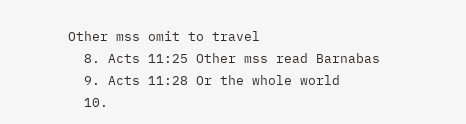Other mss omit to travel
  8. Acts 11:25 Other mss read Barnabas
  9. Acts 11:28 Or the whole world
  10.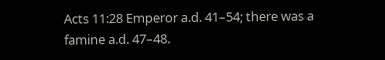Acts 11:28 Emperor a.d. 41–54; there was a famine a.d. 47–48.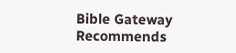Bible Gateway Recommends